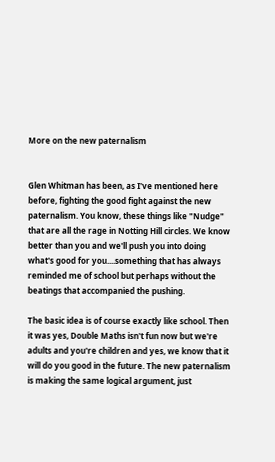More on the new paternalism


Glen Whitman has been, as I've mentioned here before, fighting the good fight against the new paternalism. You know, these things like "Nudge" that are all the rage in Notting Hill circles. We know better than you and we'll push you into doing what's good for you....something that has always reminded me of school but perhaps without the beatings that accompanied the pushing.

The basic idea is of course exactly like school. Then it was yes, Double Maths isn't fun now but we're adults and you're children and yes, we know that it will do you good in the future. The new paternalism is making the same logical argument, just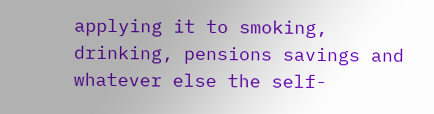applying it to smoking, drinking, pensions savings and whatever else the self-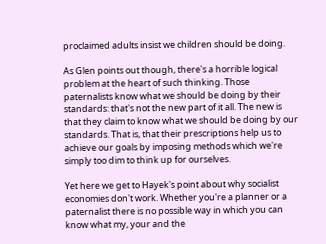proclaimed adults insist we children should be doing.

As Glen points out though, there's a horrible logical problem at the heart of such thinking. Those paternalists know what we should be doing by their standards: that's not the new part of it all. The new is that they claim to know what we should be doing by our standards. That is, that their prescriptions help us to achieve our goals by imposing methods which we're simply too dim to think up for ourselves.

Yet here we get to Hayek's point about why socialist economies don't work. Whether you're a planner or a paternalist there is no possible way in which you can know what my, your and the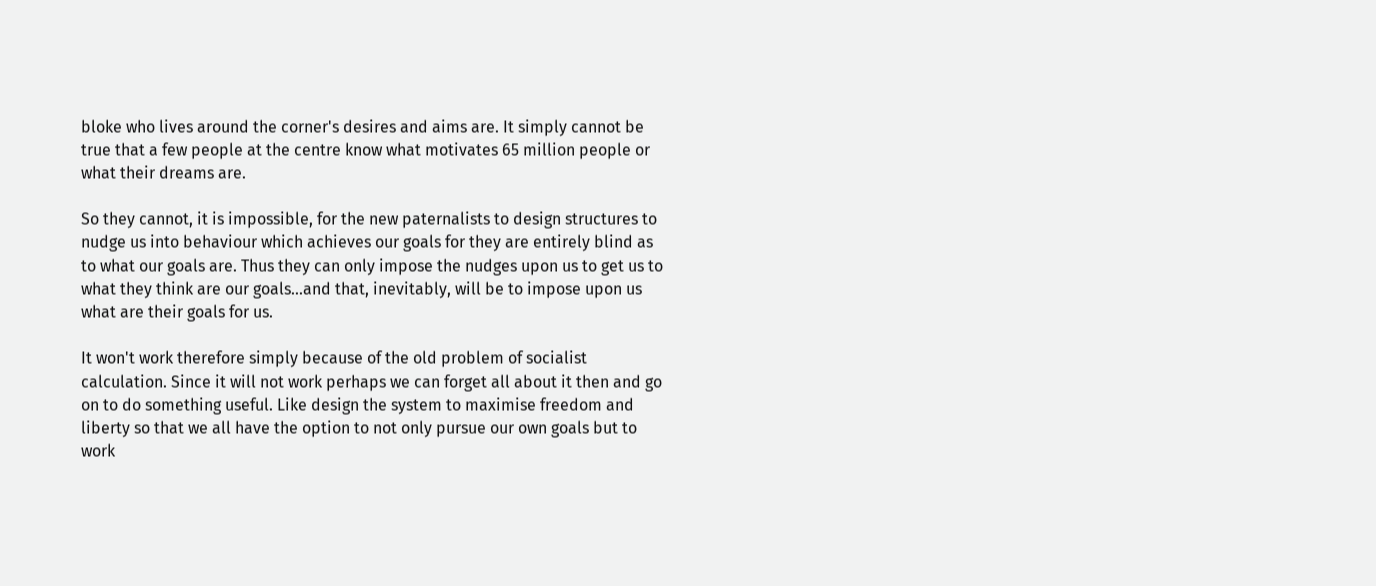bloke who lives around the corner's desires and aims are. It simply cannot be true that a few people at the centre know what motivates 65 million people or what their dreams are.

So they cannot, it is impossible, for the new paternalists to design structures to nudge us into behaviour which achieves our goals for they are entirely blind as to what our goals are. Thus they can only impose the nudges upon us to get us to what they think are our goals...and that, inevitably, will be to impose upon us what are their goals for us.

It won't work therefore simply because of the old problem of socialist calculation. Since it will not work perhaps we can forget all about it then and go on to do something useful. Like design the system to maximise freedom and liberty so that we all have the option to not only pursue our own goals but to work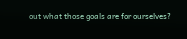out what those goals are for ourselves?